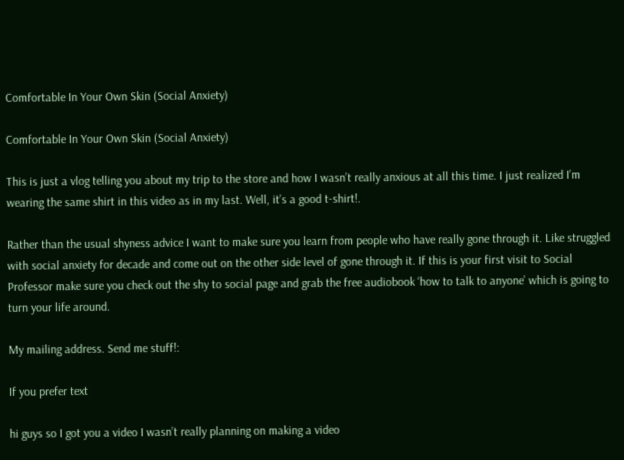Comfortable In Your Own Skin (Social Anxiety)

Comfortable In Your Own Skin (Social Anxiety)

This is just a vlog telling you about my trip to the store and how I wasn’t really anxious at all this time. I just realized I’m wearing the same shirt in this video as in my last. Well, it’s a good t-shirt!.

Rather than the usual shyness advice I want to make sure you learn from people who have really gone through it. Like struggled with social anxiety for decade and come out on the other side level of gone through it. If this is your first visit to Social Professor make sure you check out the shy to social page and grab the free audiobook ‘how to talk to anyone’ which is going to turn your life around.

My mailing address. Send me stuff!:

If you prefer text

hi guys so I got you a video I wasn’t really planning on making a video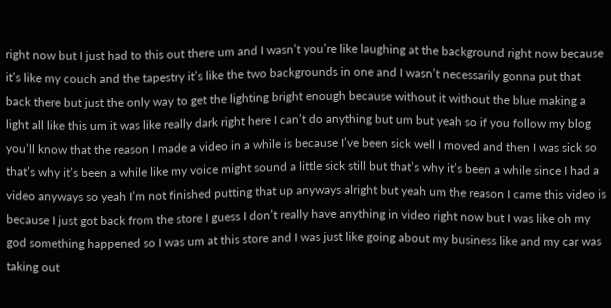right now but I just had to this out there um and I wasn’t you’re like laughing at the background right now because it’s like my couch and the tapestry it’s like the two backgrounds in one and I wasn’t necessarily gonna put that back there but just the only way to get the lighting bright enough because without it without the blue making a light all like this um it was like really dark right here I can’t do anything but um but yeah so if you follow my blog you’ll know that the reason I made a video in a while is because I’ve been sick well I moved and then I was sick so that’s why it’s been a while like my voice might sound a little sick still but that’s why it’s been a while since I had a video anyways so yeah I’m not finished putting that up anyways alright but yeah um the reason I came this video is because I just got back from the store I guess I don’t really have anything in video right now but I was like oh my god something happened so I was um at this store and I was just like going about my business like and my car was taking out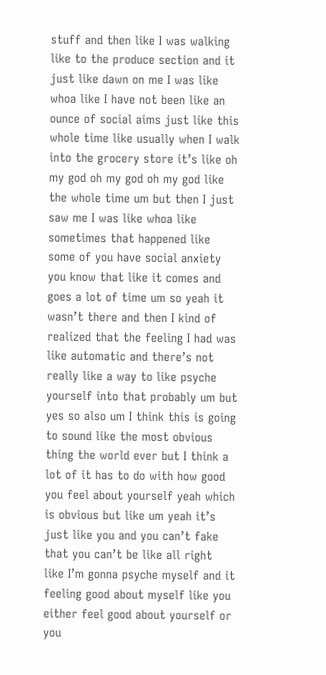stuff and then like I was walking like to the produce section and it just like dawn on me I was like whoa like I have not been like an ounce of social aims just like this whole time like usually when I walk into the grocery store it’s like oh my god oh my god oh my god like the whole time um but then I just saw me I was like whoa like sometimes that happened like some of you have social anxiety you know that like it comes and goes a lot of time um so yeah it wasn’t there and then I kind of realized that the feeling I had was like automatic and there’s not really like a way to like psyche yourself into that probably um but yes so also um I think this is going to sound like the most obvious thing the world ever but I think a lot of it has to do with how good you feel about yourself yeah which is obvious but like um yeah it’s just like you and you can’t fake that you can’t be like all right like I’m gonna psyche myself and it feeling good about myself like you either feel good about yourself or you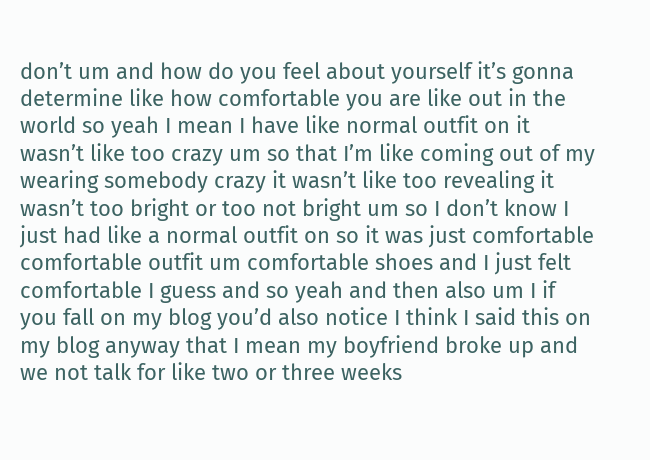don’t um and how do you feel about yourself it’s gonna determine like how comfortable you are like out in the world so yeah I mean I have like normal outfit on it wasn’t like too crazy um so that I’m like coming out of my wearing somebody crazy it wasn’t like too revealing it wasn’t too bright or too not bright um so I don’t know I just had like a normal outfit on so it was just comfortable comfortable outfit um comfortable shoes and I just felt comfortable I guess and so yeah and then also um I if you fall on my blog you’d also notice I think I said this on my blog anyway that I mean my boyfriend broke up and we not talk for like two or three weeks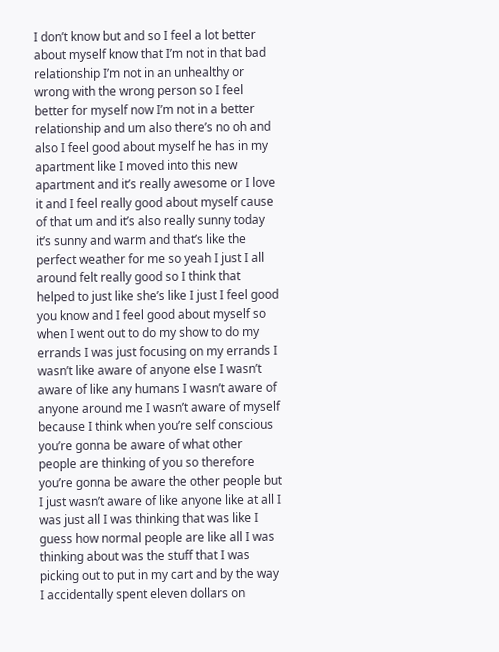I don’t know but and so I feel a lot better about myself know that I’m not in that bad relationship I’m not in an unhealthy or wrong with the wrong person so I feel better for myself now I’m not in a better relationship and um also there’s no oh and also I feel good about myself he has in my apartment like I moved into this new apartment and it’s really awesome or I love it and I feel really good about myself cause of that um and it’s also really sunny today it’s sunny and warm and that’s like the perfect weather for me so yeah I just I all around felt really good so I think that helped to just like she’s like I just I feel good you know and I feel good about myself so when I went out to do my show to do my errands I was just focusing on my errands I wasn’t like aware of anyone else I wasn’t aware of like any humans I wasn’t aware of anyone around me I wasn’t aware of myself because I think when you’re self conscious you’re gonna be aware of what other people are thinking of you so therefore you’re gonna be aware the other people but I just wasn’t aware of like anyone like at all I was just all I was thinking that was like I guess how normal people are like all I was thinking about was the stuff that I was picking out to put in my cart and by the way I accidentally spent eleven dollars on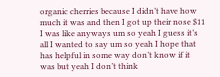organic cherries because I didn’t have how much it was and then I got up their nose $11 I was like anyways um so yeah I guess it’s all I wanted to say um so yeah I hope that has helpful in some way don’t know if it was but yeah I don’t think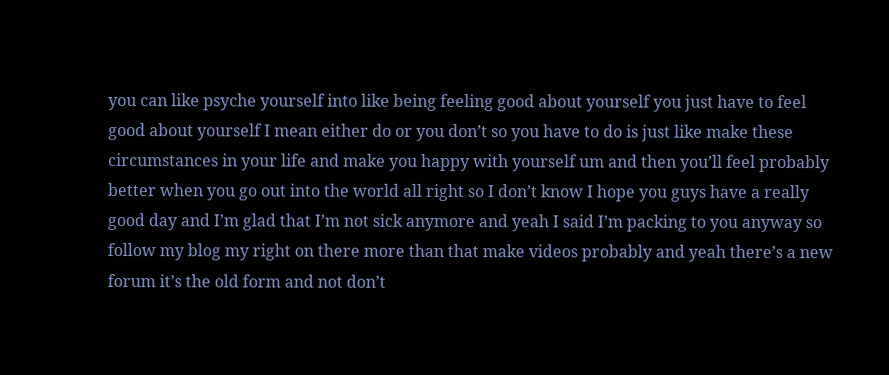you can like psyche yourself into like being feeling good about yourself you just have to feel good about yourself I mean either do or you don’t so you have to do is just like make these circumstances in your life and make you happy with yourself um and then you’ll feel probably better when you go out into the world all right so I don’t know I hope you guys have a really good day and I’m glad that I’m not sick anymore and yeah I said I’m packing to you anyway so follow my blog my right on there more than that make videos probably and yeah there’s a new forum it’s the old form and not don’t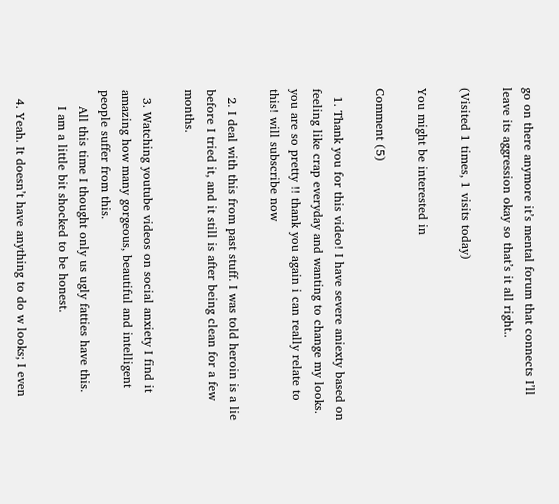go on there anymore it’s mental forum that connects I’ll leave its aggression okay so that’s it all right..

(Visited 1 times, 1 visits today)

You might be interested in

Comment (5)

  1. Thank you for this video! I have severe aniexty based on feeling like crap everyday and wanting to change my looks. you are so pretty !! thank you again i can really relate to this! will subscribe now

  2. I deal with this from past stuff. I was told heroin is a lie before I tried it, and it still is after being clean for a few months.

  3. Watching youtube videos on social anxiety I find it amazing how many gorgeous, beautiful and intelligent people suffer from this.
    All this time I thought only us ugly fatties have this.
    I am a little bit shocked to be honest.

  4. Yeah. It doesn’t have anything to do w looks; I even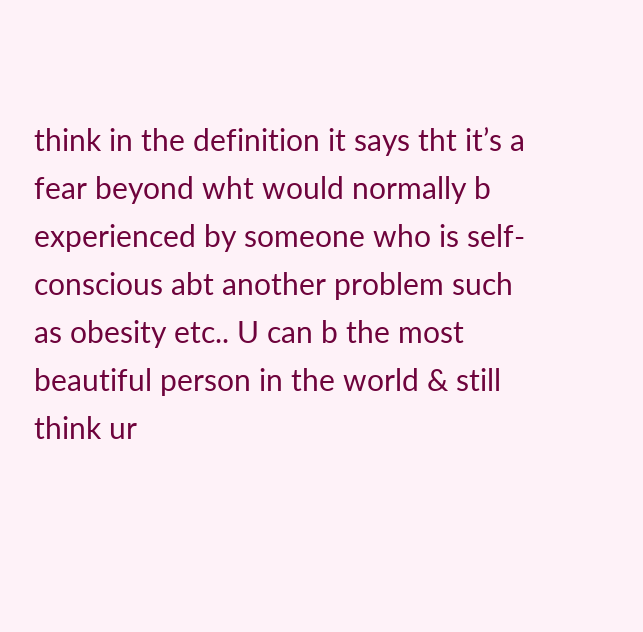think in the definition it says tht it’s a fear beyond wht would normally b experienced by someone who is self-conscious abt another problem such as obesity etc.. U can b the most beautiful person in the world & still think ur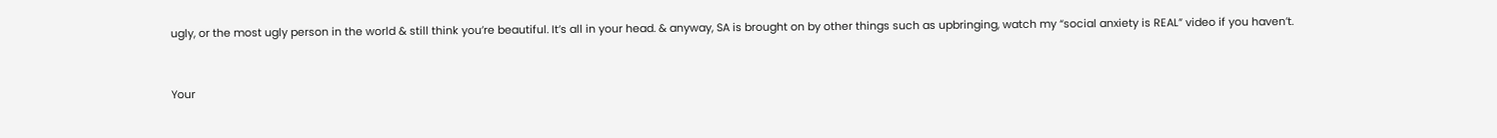ugly, or the most ugly person in the world & still think you’re beautiful. It’s all in your head. & anyway, SA is brought on by other things such as upbringing, watch my “social anxiety is REAL” video if you haven’t.


Your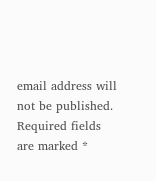email address will not be published. Required fields are marked *